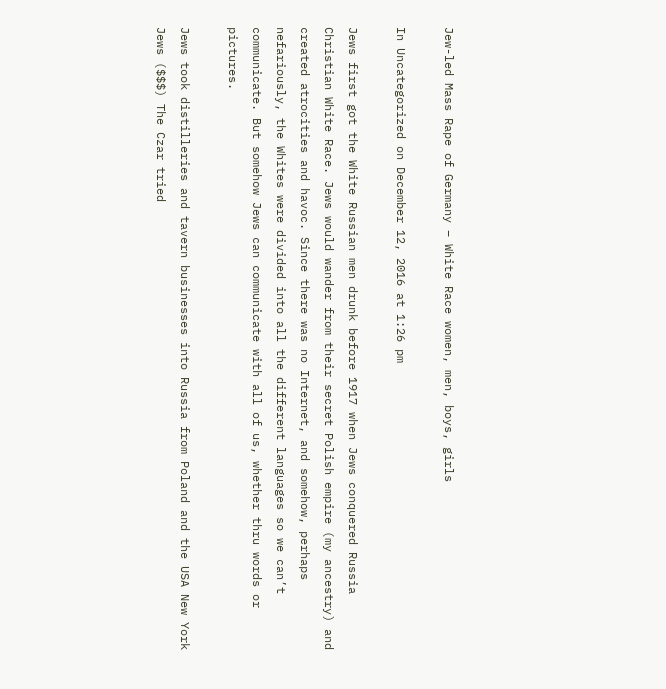Jew-led Mass Rape of Germany – White Race women, men, boys, girls

In Uncategorized on December 12, 2016 at 1:26 pm

Jews first got the White Russian men drunk before 1917 when Jews conquered Russia Christian White Race. Jews would wander from their secret Polish empire (my ancestry) and created atrocities and havoc. Since there was no Internet, and somehow, perhaps nefariously, the Whites were divided into all the different languages so we can’t communicate. But somehow Jews can communicate with all of us, whether thru words or pictures.

Jews took distilleries and tavern businesses into Russia from Poland and the USA New York Jews ($$$) The Czar tried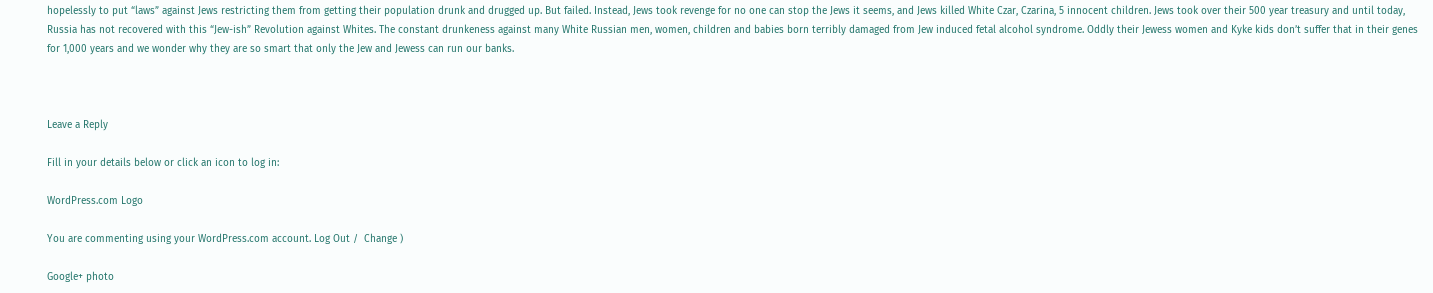hopelessly to put “laws” against Jews restricting them from getting their population drunk and drugged up. But failed. Instead, Jews took revenge for no one can stop the Jews it seems, and Jews killed White Czar, Czarina, 5 innocent children. Jews took over their 500 year treasury and until today, Russia has not recovered with this “Jew-ish” Revolution against Whites. The constant drunkeness against many White Russian men, women, children and babies born terribly damaged from Jew induced fetal alcohol syndrome. Oddly their Jewess women and Kyke kids don’t suffer that in their genes for 1,000 years and we wonder why they are so smart that only the Jew and Jewess can run our banks.



Leave a Reply

Fill in your details below or click an icon to log in:

WordPress.com Logo

You are commenting using your WordPress.com account. Log Out /  Change )

Google+ photo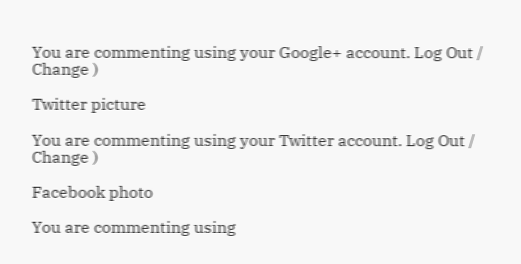You are commenting using your Google+ account. Log Out /  Change )

Twitter picture

You are commenting using your Twitter account. Log Out /  Change )

Facebook photo

You are commenting using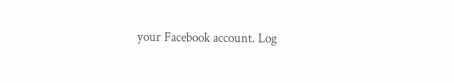your Facebook account. Log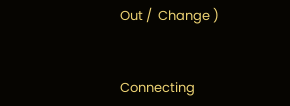Out /  Change )


Connecting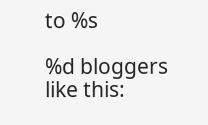to %s

%d bloggers like this: